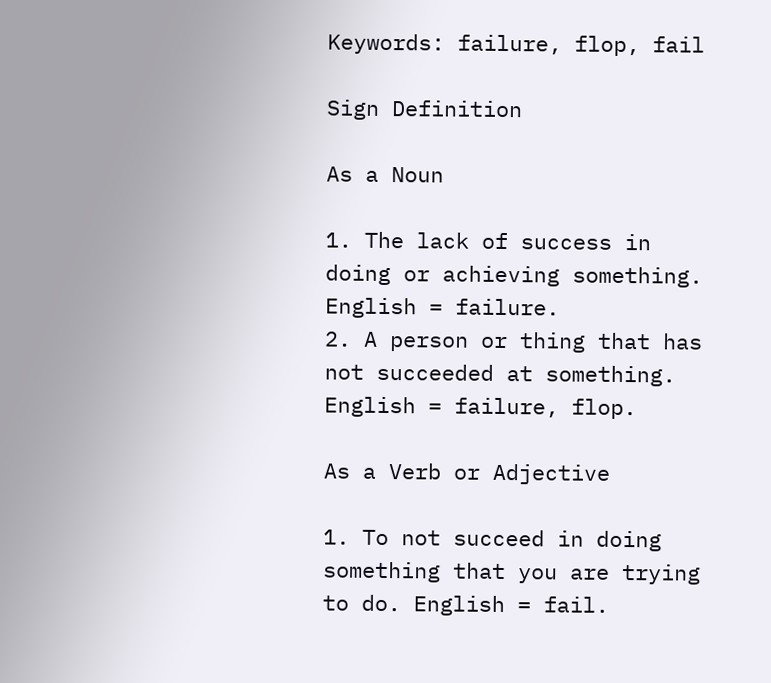Keywords: failure, flop, fail

Sign Definition

As a Noun

1. The lack of success in doing or achieving something. English = failure.
2. A person or thing that has not succeeded at something. English = failure, flop.

As a Verb or Adjective

1. To not succeed in doing something that you are trying to do. English = fail.